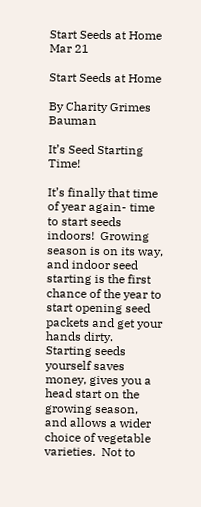Start Seeds at Home
Mar 21

Start Seeds at Home

By Charity Grimes Bauman

It’s Seed Starting Time!

It’s finally that time of year again- time to start seeds indoors!  Growing season is on its way, and indoor seed starting is the first chance of the year to start opening seed packets and get your hands dirty.  Starting seeds yourself saves money, gives you a head start on the growing season, and allows a wider choice of vegetable varieties.  Not to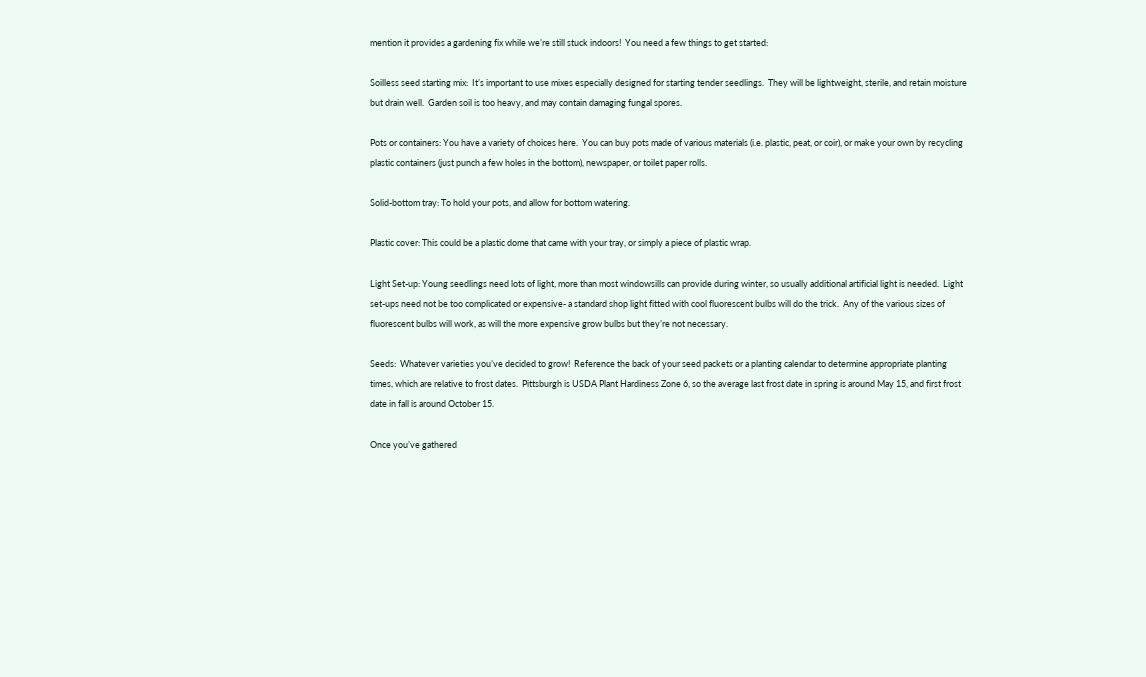mention it provides a gardening fix while we’re still stuck indoors!  You need a few things to get started:

Soilless seed starting mix:  It’s important to use mixes especially designed for starting tender seedlings.  They will be lightweight, sterile, and retain moisture but drain well.  Garden soil is too heavy, and may contain damaging fungal spores.

Pots or containers: You have a variety of choices here.  You can buy pots made of various materials (i.e. plastic, peat, or coir), or make your own by recycling plastic containers (just punch a few holes in the bottom), newspaper, or toilet paper rolls.

Solid-bottom tray: To hold your pots, and allow for bottom watering.

Plastic cover: This could be a plastic dome that came with your tray, or simply a piece of plastic wrap.

Light Set-up: Young seedlings need lots of light, more than most windowsills can provide during winter, so usually additional artificial light is needed.  Light set-ups need not be too complicated or expensive- a standard shop light fitted with cool fluorescent bulbs will do the trick.  Any of the various sizes of fluorescent bulbs will work, as will the more expensive grow bulbs but they’re not necessary.

Seeds:  Whatever varieties you’ve decided to grow!  Reference the back of your seed packets or a planting calendar to determine appropriate planting times, which are relative to frost dates.  Pittsburgh is USDA Plant Hardiness Zone 6, so the average last frost date in spring is around May 15, and first frost date in fall is around October 15.

Once you’ve gathered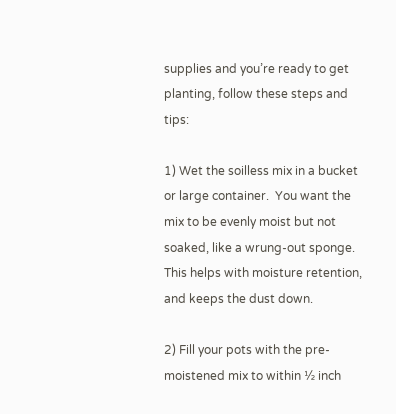supplies and you’re ready to get planting, follow these steps and tips:

1) Wet the soilless mix in a bucket or large container.  You want the mix to be evenly moist but not soaked, like a wrung-out sponge.  This helps with moisture retention, and keeps the dust down.

2) Fill your pots with the pre-moistened mix to within ½ inch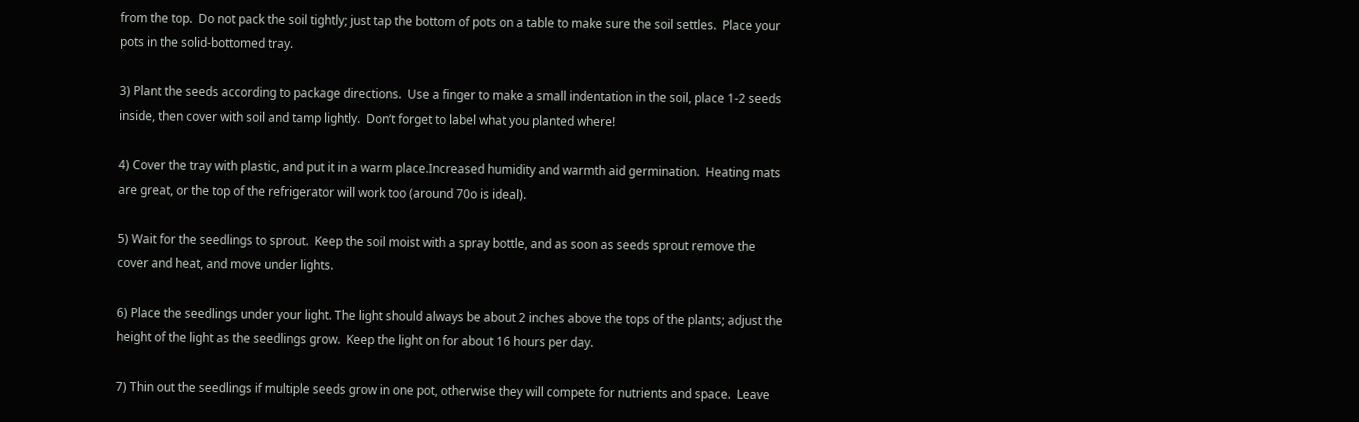from the top.  Do not pack the soil tightly; just tap the bottom of pots on a table to make sure the soil settles.  Place your pots in the solid-bottomed tray.

3) Plant the seeds according to package directions.  Use a finger to make a small indentation in the soil, place 1-2 seeds inside, then cover with soil and tamp lightly.  Don’t forget to label what you planted where!

4) Cover the tray with plastic, and put it in a warm place.Increased humidity and warmth aid germination.  Heating mats are great, or the top of the refrigerator will work too (around 70o is ideal).

5) Wait for the seedlings to sprout.  Keep the soil moist with a spray bottle, and as soon as seeds sprout remove the cover and heat, and move under lights.

6) Place the seedlings under your light. The light should always be about 2 inches above the tops of the plants; adjust the height of the light as the seedlings grow.  Keep the light on for about 16 hours per day.

7) Thin out the seedlings if multiple seeds grow in one pot, otherwise they will compete for nutrients and space.  Leave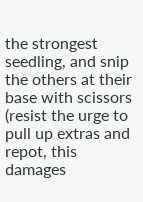the strongest seedling, and snip the others at their base with scissors (resist the urge to pull up extras and repot, this damages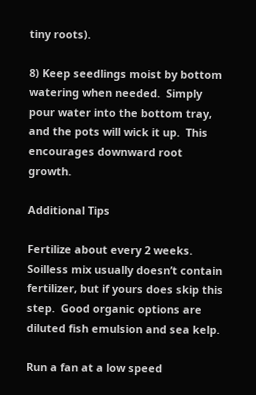tiny roots).

8) Keep seedlings moist by bottom watering when needed.  Simply pour water into the bottom tray, and the pots will wick it up.  This encourages downward root growth.

Additional Tips

Fertilize about every 2 weeks.  Soilless mix usually doesn’t contain fertilizer, but if yours does skip this step.  Good organic options are diluted fish emulsion and sea kelp.

Run a fan at a low speed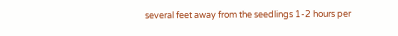several feet away from the seedlings 1-2 hours per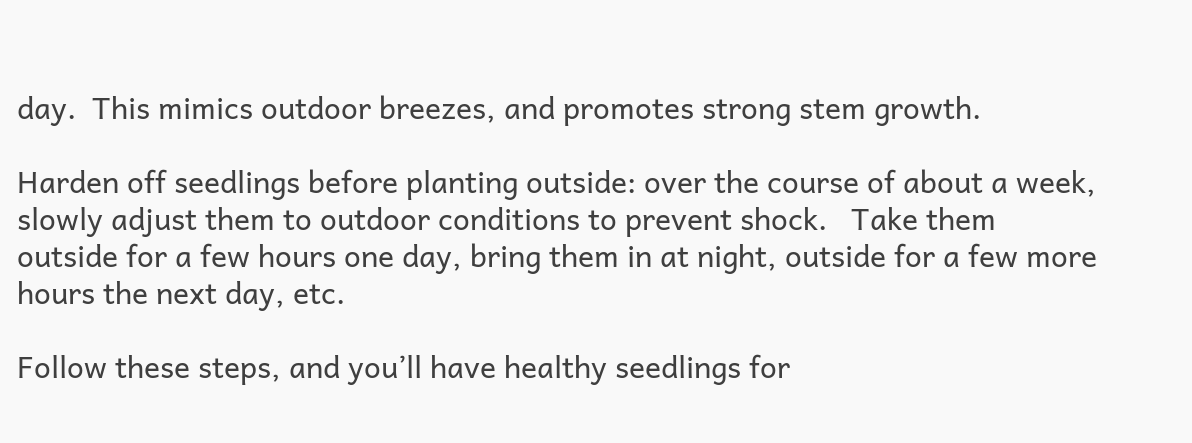day.  This mimics outdoor breezes, and promotes strong stem growth.

Harden off seedlings before planting outside: over the course of about a week, slowly adjust them to outdoor conditions to prevent shock.   Take them outside for a few hours one day, bring them in at night, outside for a few more hours the next day, etc.

Follow these steps, and you’ll have healthy seedlings for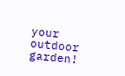your outdoor garden!